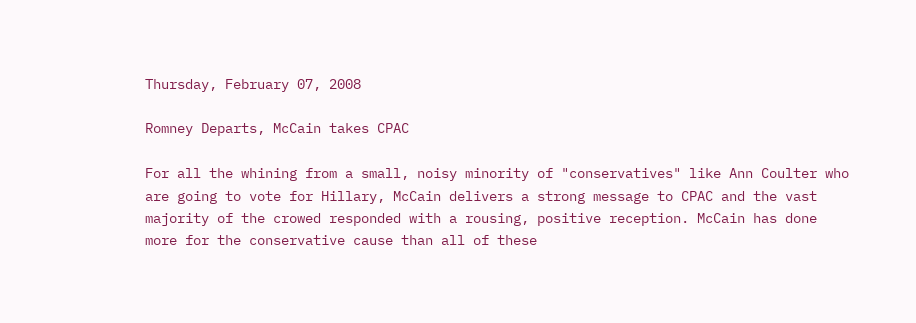Thursday, February 07, 2008

Romney Departs, McCain takes CPAC

For all the whining from a small, noisy minority of "conservatives" like Ann Coulter who are going to vote for Hillary, McCain delivers a strong message to CPAC and the vast majority of the crowed responded with a rousing, positive reception. McCain has done more for the conservative cause than all of these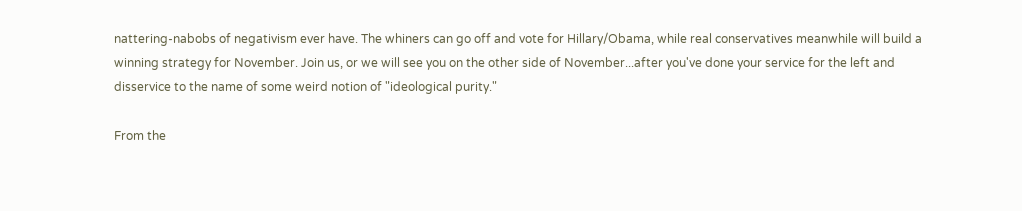nattering-nabobs of negativism ever have. The whiners can go off and vote for Hillary/Obama, while real conservatives meanwhile will build a winning strategy for November. Join us, or we will see you on the other side of November...after you've done your service for the left and disservice to the name of some weird notion of "ideological purity."

From the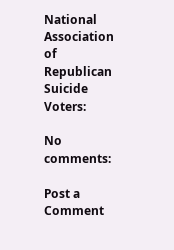National Association of Republican Suicide Voters:

No comments:

Post a Comment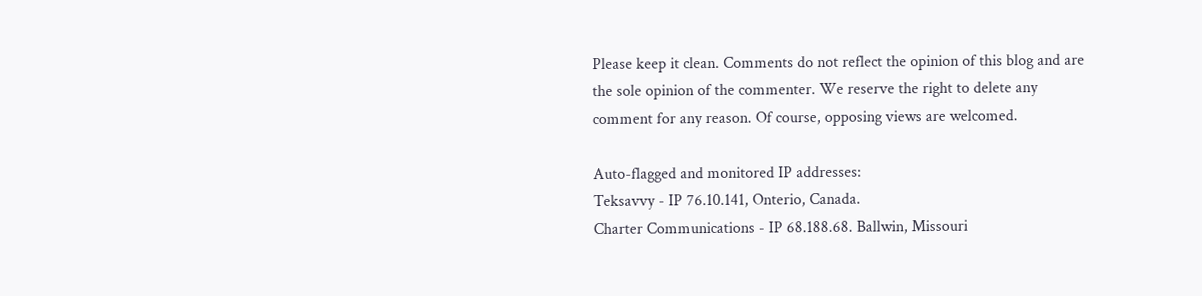Please keep it clean. Comments do not reflect the opinion of this blog and are the sole opinion of the commenter. We reserve the right to delete any comment for any reason. Of course, opposing views are welcomed.

Auto-flagged and monitored IP addresses:
Teksavvy - IP 76.10.141, Onterio, Canada.
Charter Communications - IP 68.188.68. Ballwin, Missouri